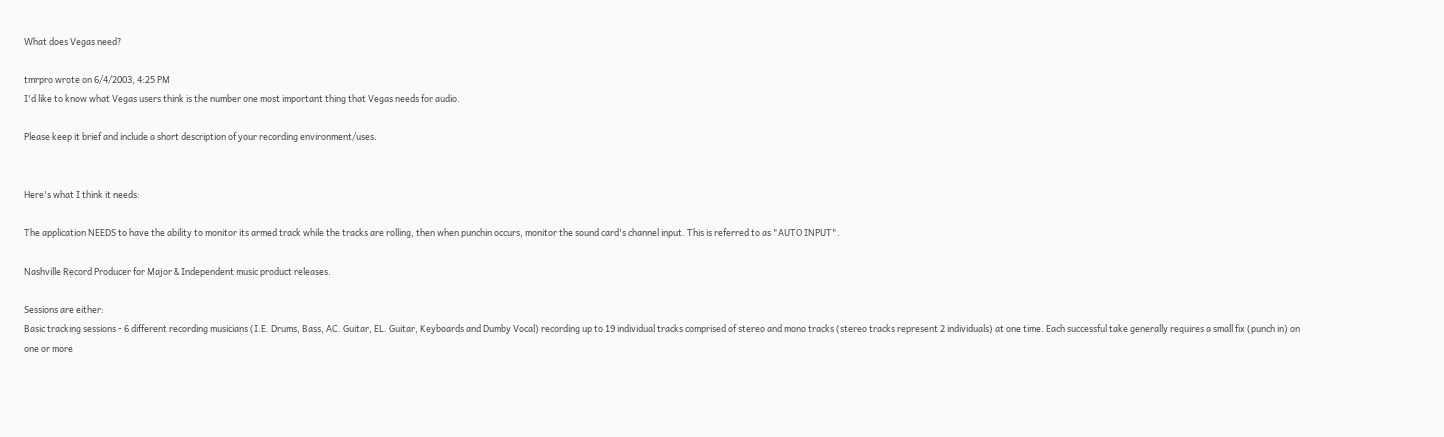What does Vegas need?

tmrpro wrote on 6/4/2003, 4:25 PM
I'd like to know what Vegas users think is the number one most important thing that Vegas needs for audio.

Please keep it brief and include a short description of your recording environment/uses.


Here's what I think it needs:

The application NEEDS to have the ability to monitor its armed track while the tracks are rolling, then when punchin occurs, monitor the sound card's channel input. This is referred to as "AUTO INPUT".

Nashville Record Producer for Major & Independent music product releases.

Sessions are either:
Basic tracking sessions - 6 different recording musicians (I.E. Drums, Bass, AC. Guitar, EL. Guitar, Keyboards and Dumby Vocal) recording up to 19 individual tracks comprised of stereo and mono tracks (stereo tracks represent 2 individuals) at one time. Each successful take generally requires a small fix (punch in) on one or more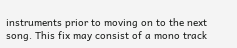instruments prior to moving on to the next song. This fix may consist of a mono track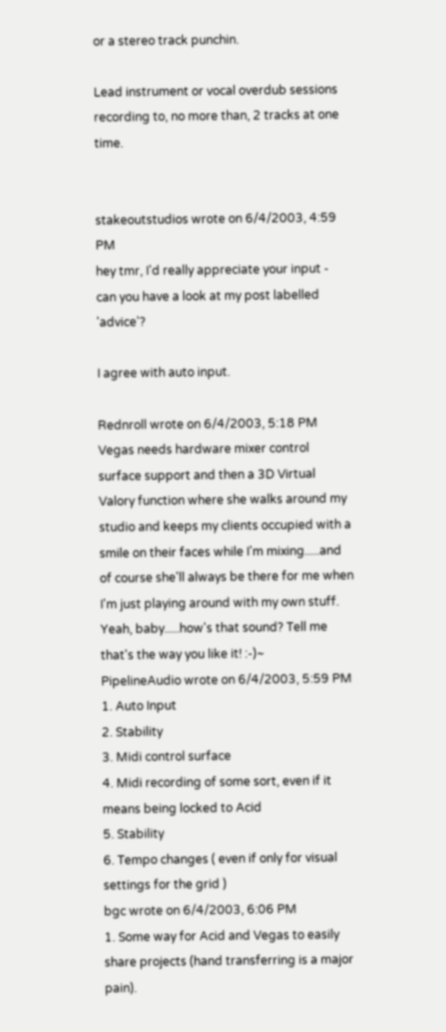or a stereo track punchin.

Lead instrument or vocal overdub sessions recording to, no more than, 2 tracks at one time.


stakeoutstudios wrote on 6/4/2003, 4:59 PM
hey tmr, I'd really appreciate your input - can you have a look at my post labelled 'advice'?

I agree with auto input.

Rednroll wrote on 6/4/2003, 5:18 PM
Vegas needs hardware mixer control surface support and then a 3D Virtual Valory function where she walks around my studio and keeps my clients occupied with a smile on their faces while I'm mixing.....and of course she'll always be there for me when I'm just playing around with my own stuff. Yeah, baby.....how's that sound? Tell me that's the way you like it! :-)~
PipelineAudio wrote on 6/4/2003, 5:59 PM
1. Auto Input
2. Stability
3. Midi control surface
4. Midi recording of some sort, even if it means being locked to Acid
5. Stability
6. Tempo changes ( even if only for visual settings for the grid )
bgc wrote on 6/4/2003, 6:06 PM
1. Some way for Acid and Vegas to easily share projects (hand transferring is a major pain).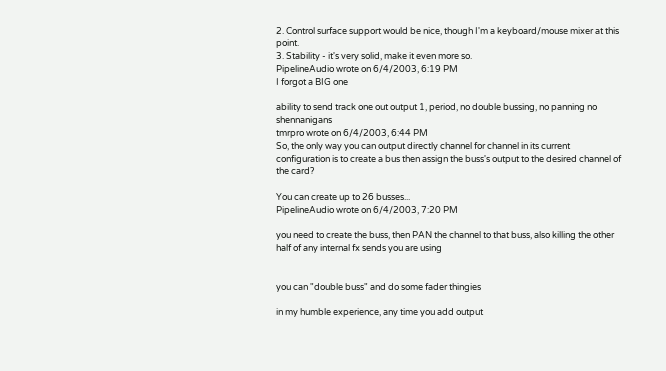2. Control surface support would be nice, though I'm a keyboard/mouse mixer at this point.
3. Stability - it's very solid, make it even more so.
PipelineAudio wrote on 6/4/2003, 6:19 PM
I forgot a BIG one

ability to send track one out output 1, period, no double bussing, no panning no shennanigans
tmrpro wrote on 6/4/2003, 6:44 PM
So, the only way you can output directly channel for channel in its current configuration is to create a bus then assign the buss's output to the desired channel of the card?

You can create up to 26 busses...
PipelineAudio wrote on 6/4/2003, 7:20 PM

you need to create the buss, then PAN the channel to that buss, also killing the other half of any internal fx sends you are using


you can "double buss" and do some fader thingies

in my humble experience, any time you add output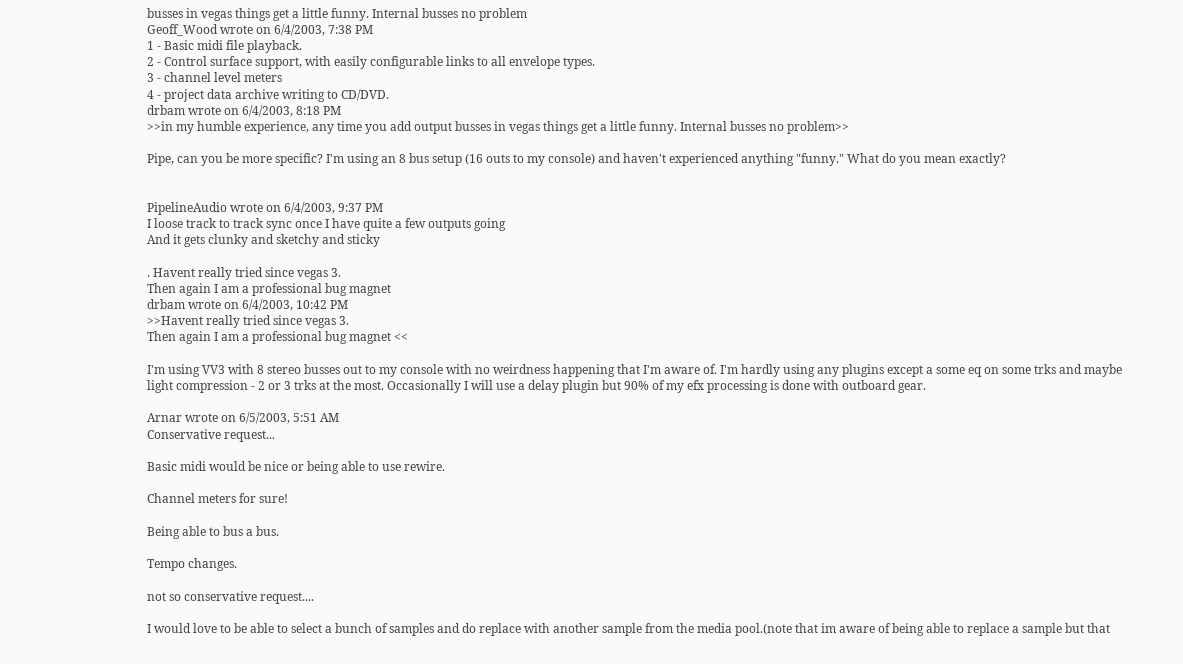busses in vegas things get a little funny. Internal busses no problem
Geoff_Wood wrote on 6/4/2003, 7:38 PM
1 - Basic midi file playback.
2 - Control surface support, with easily configurable links to all envelope types.
3 - channel level meters
4 - project data archive writing to CD/DVD.
drbam wrote on 6/4/2003, 8:18 PM
>>in my humble experience, any time you add output busses in vegas things get a little funny. Internal busses no problem>>

Pipe, can you be more specific? I'm using an 8 bus setup (16 outs to my console) and haven't experienced anything "funny." What do you mean exactly?


PipelineAudio wrote on 6/4/2003, 9:37 PM
I loose track to track sync once I have quite a few outputs going
And it gets clunky and sketchy and sticky

. Havent really tried since vegas 3.
Then again I am a professional bug magnet
drbam wrote on 6/4/2003, 10:42 PM
>>Havent really tried since vegas 3.
Then again I am a professional bug magnet <<

I'm using VV3 with 8 stereo busses out to my console with no weirdness happening that I'm aware of. I'm hardly using any plugins except a some eq on some trks and maybe light compression - 2 or 3 trks at the most. Occasionally I will use a delay plugin but 90% of my efx processing is done with outboard gear.

Arnar wrote on 6/5/2003, 5:51 AM
Conservative request...

Basic midi would be nice or being able to use rewire.

Channel meters for sure!

Being able to bus a bus.

Tempo changes.

not so conservative request....

I would love to be able to select a bunch of samples and do replace with another sample from the media pool.(note that im aware of being able to replace a sample but that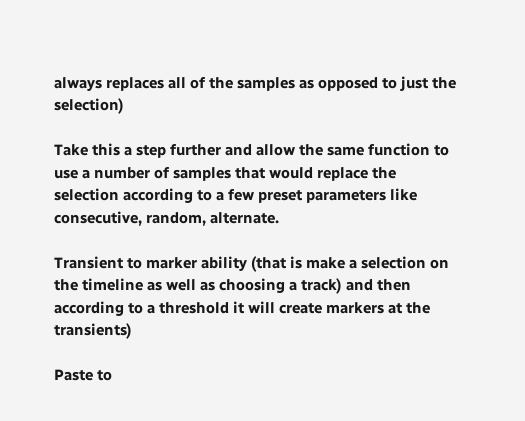always replaces all of the samples as opposed to just the selection)

Take this a step further and allow the same function to use a number of samples that would replace the selection according to a few preset parameters like consecutive, random, alternate.

Transient to marker ability (that is make a selection on the timeline as well as choosing a track) and then according to a threshold it will create markers at the transients)

Paste to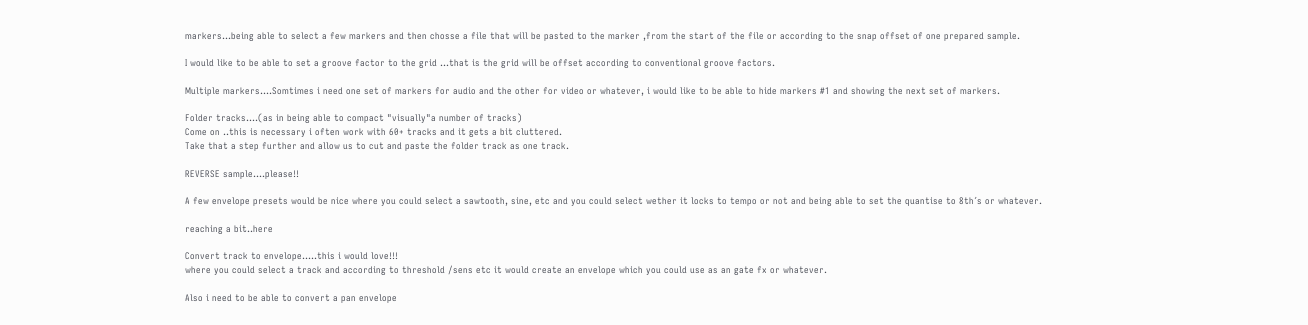markers...being able to select a few markers and then chosse a file that will be pasted to the marker ,from the start of the file or according to the snap offset of one prepared sample.

I would like to be able to set a groove factor to the grid ...that is the grid will be offset according to conventional groove factors.

Multiple markers....Somtimes i need one set of markers for audio and the other for video or whatever, i would like to be able to hide markers #1 and showing the next set of markers.

Folder tracks....(as in being able to compact "visually"a number of tracks)
Come on ..this is necessary i often work with 60+ tracks and it gets a bit cluttered.
Take that a step further and allow us to cut and paste the folder track as one track.

REVERSE sample....please!!

A few envelope presets would be nice where you could select a sawtooth, sine, etc and you could select wether it locks to tempo or not and being able to set the quantise to 8th´s or whatever.

reaching a bit..here

Convert track to envelope.....this i would love!!!
where you could select a track and according to threshold /sens etc it would create an envelope which you could use as an gate fx or whatever.

Also i need to be able to convert a pan envelope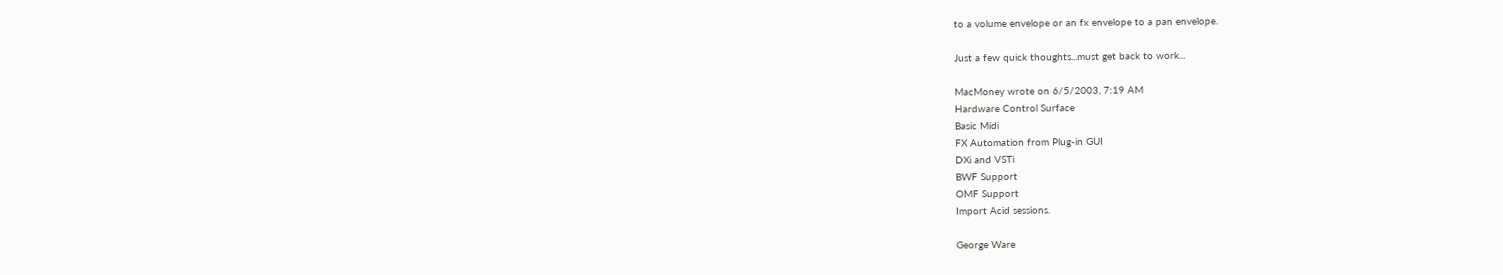to a volume envelope or an fx envelope to a pan envelope.

Just a few quick thoughts...must get back to work...

MacMoney wrote on 6/5/2003, 7:19 AM
Hardware Control Surface
Basic Midi
FX Automation from Plug-in GUI
DXi and VSTi
BWF Support
OMF Support
Import Acid sessions.

George Ware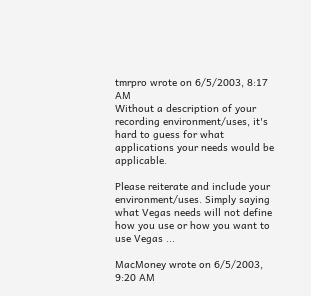tmrpro wrote on 6/5/2003, 8:17 AM
Without a description of your recording environment/uses, it's hard to guess for what applications your needs would be applicable.

Please reiterate and include your environment/uses. Simply saying what Vegas needs will not define how you use or how you want to use Vegas ...

MacMoney wrote on 6/5/2003, 9:20 AM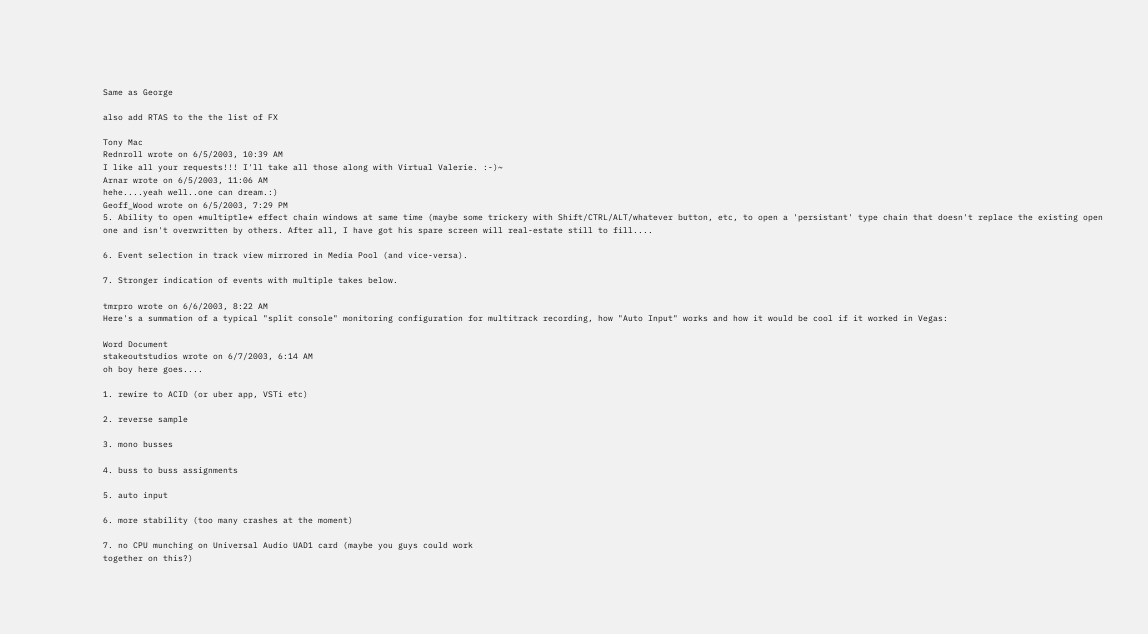Same as George

also add RTAS to the the list of FX

Tony Mac
Rednroll wrote on 6/5/2003, 10:39 AM
I like all your requests!!! I'll take all those along with Virtual Valerie. :-)~
Arnar wrote on 6/5/2003, 11:06 AM
hehe....yeah well..one can dream.:)
Geoff_Wood wrote on 6/5/2003, 7:29 PM
5. Ability to open *multiptle* effect chain windows at same time (maybe some trickery with Shift/CTRL/ALT/whatever button, etc, to open a 'persistant' type chain that doesn't replace the existing open one and isn't overwritten by others. After all, I have got his spare screen will real-estate still to fill....

6. Event selection in track view mirrored in Media Pool (and vice-versa).

7. Stronger indication of events with multiple takes below.

tmrpro wrote on 6/6/2003, 8:22 AM
Here's a summation of a typical "split console" monitoring configuration for multitrack recording, how "Auto Input" works and how it would be cool if it worked in Vegas:

Word Document
stakeoutstudios wrote on 6/7/2003, 6:14 AM
oh boy here goes....

1. rewire to ACID (or uber app, VSTi etc)

2. reverse sample

3. mono busses

4. buss to buss assignments

5. auto input

6. more stability (too many crashes at the moment)

7. no CPU munching on Universal Audio UAD1 card (maybe you guys could work
together on this?)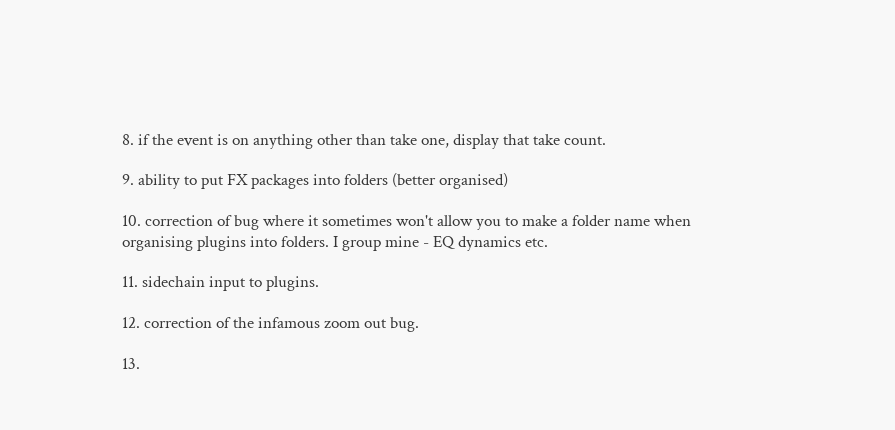8. if the event is on anything other than take one, display that take count.

9. ability to put FX packages into folders (better organised)

10. correction of bug where it sometimes won't allow you to make a folder name when organising plugins into folders. I group mine - EQ dynamics etc.

11. sidechain input to plugins.

12. correction of the infamous zoom out bug.

13.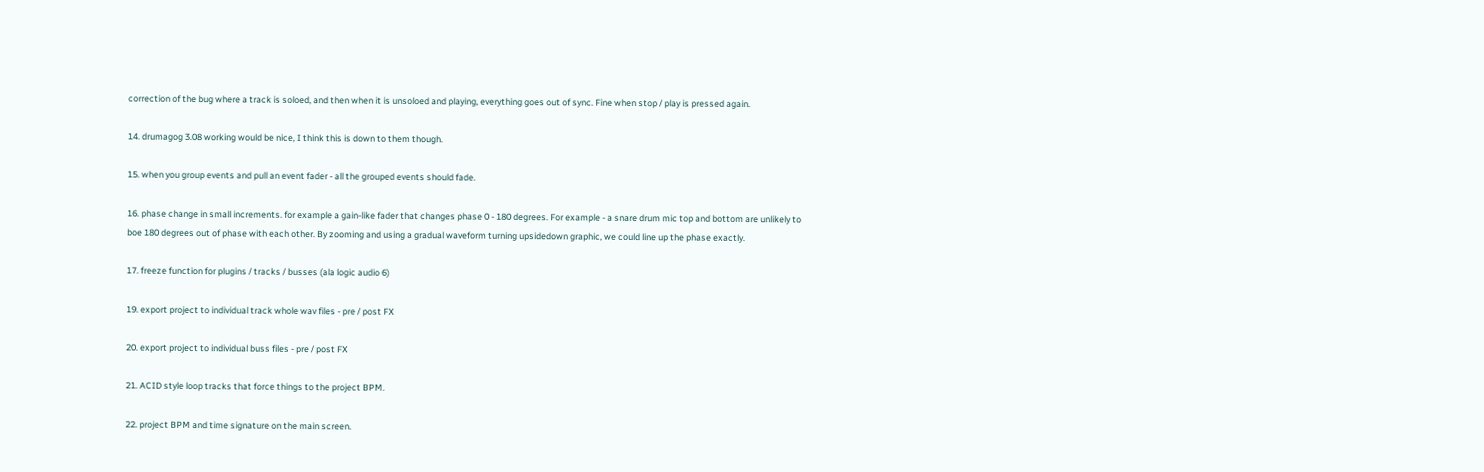correction of the bug where a track is soloed, and then when it is unsoloed and playing, everything goes out of sync. Fine when stop / play is pressed again.

14. drumagog 3.08 working would be nice, I think this is down to them though.

15. when you group events and pull an event fader - all the grouped events should fade.

16. phase change in small increments. for example a gain-like fader that changes phase 0 - 180 degrees. For example - a snare drum mic top and bottom are unlikely to boe 180 degrees out of phase with each other. By zooming and using a gradual waveform turning upsidedown graphic, we could line up the phase exactly.

17. freeze function for plugins / tracks / busses (ala logic audio 6)

19. export project to individual track whole wav files - pre / post FX

20. export project to individual buss files - pre / post FX

21. ACID style loop tracks that force things to the project BPM.

22. project BPM and time signature on the main screen.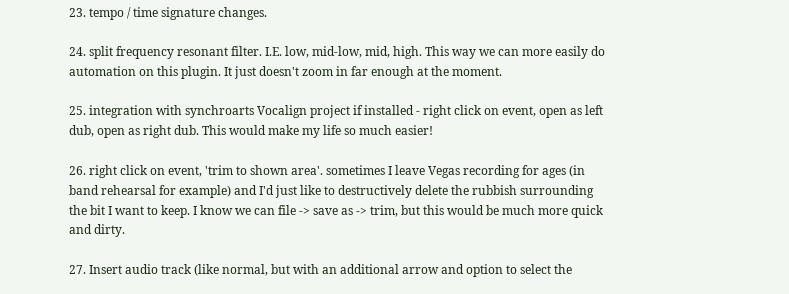23. tempo / time signature changes.

24. split frequency resonant filter. I.E. low, mid-low, mid, high. This way we can more easily do automation on this plugin. It just doesn't zoom in far enough at the moment.

25. integration with synchroarts Vocalign project if installed - right click on event, open as left dub, open as right dub. This would make my life so much easier!

26. right click on event, 'trim to shown area'. sometimes I leave Vegas recording for ages (in band rehearsal for example) and I'd just like to destructively delete the rubbish surrounding the bit I want to keep. I know we can file -> save as -> trim, but this would be much more quick and dirty.

27. Insert audio track (like normal, but with an additional arrow and option to select the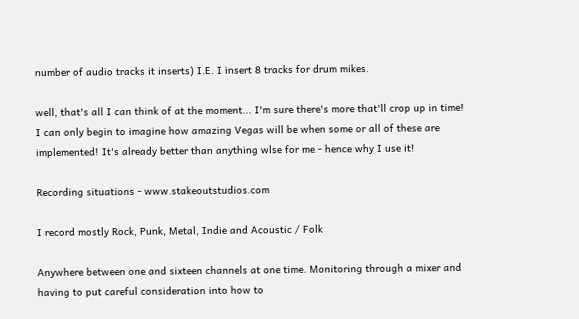number of audio tracks it inserts) I.E. I insert 8 tracks for drum mikes.

well, that's all I can think of at the moment... I'm sure there's more that'll crop up in time! I can only begin to imagine how amazing Vegas will be when some or all of these are implemented! It's already better than anything wlse for me - hence why I use it!

Recording situations - www.stakeoutstudios.com

I record mostly Rock, Punk, Metal, Indie and Acoustic / Folk

Anywhere between one and sixteen channels at one time. Monitoring through a mixer and having to put careful consideration into how to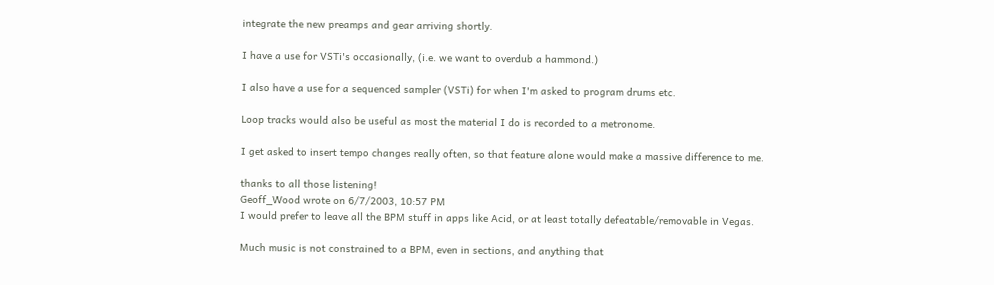integrate the new preamps and gear arriving shortly.

I have a use for VSTi's occasionally, (i.e. we want to overdub a hammond.)

I also have a use for a sequenced sampler (VSTi) for when I'm asked to program drums etc.

Loop tracks would also be useful as most the material I do is recorded to a metronome.

I get asked to insert tempo changes really often, so that feature alone would make a massive difference to me.

thanks to all those listening!
Geoff_Wood wrote on 6/7/2003, 10:57 PM
I would prefer to leave all the BPM stuff in apps like Acid, or at least totally defeatable/removable in Vegas.

Much music is not constrained to a BPM, even in sections, and anything that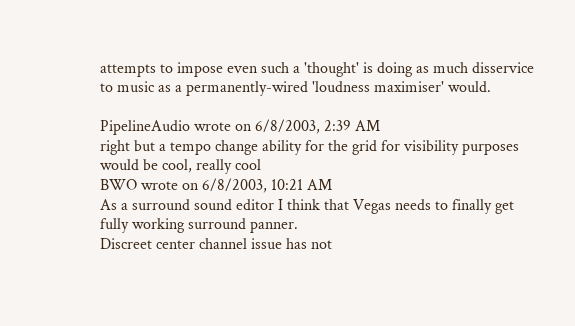attempts to impose even such a 'thought' is doing as much disservice to music as a permanently-wired 'loudness maximiser' would.

PipelineAudio wrote on 6/8/2003, 2:39 AM
right but a tempo change ability for the grid for visibility purposes would be cool, really cool
BWO wrote on 6/8/2003, 10:21 AM
As a surround sound editor I think that Vegas needs to finally get fully working surround panner.
Discreet center channel issue has not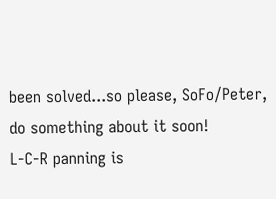been solved...so please, SoFo/Peter, do something about it soon!
L-C-R panning is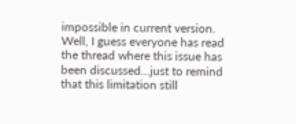impossible in current version.
Well, I guess everyone has read the thread where this issue has been discussed...just to remind that this limitation still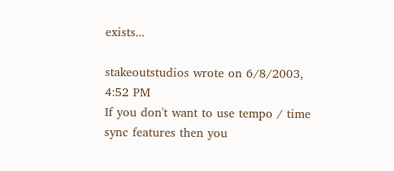exists...

stakeoutstudios wrote on 6/8/2003, 4:52 PM
If you don't want to use tempo / time sync features then you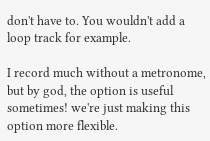don't have to. You wouldn't add a loop track for example.

I record much without a metronome, but by god, the option is useful sometimes! we're just making this option more flexible.